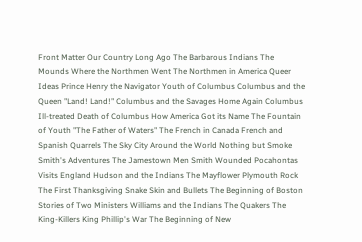Front Matter Our Country Long Ago The Barbarous Indians The Mounds Where the Northmen Went The Northmen in America Queer Ideas Prince Henry the Navigator Youth of Columbus Columbus and the Queen "Land! Land!" Columbus and the Savages Home Again Columbus Ill-treated Death of Columbus How America Got its Name The Fountain of Youth "The Father of Waters" The French in Canada French and Spanish Quarrels The Sky City Around the World Nothing but Smoke Smith's Adventures The Jamestown Men Smith Wounded Pocahontas Visits England Hudson and the Indians The Mayflower Plymouth Rock The First Thanksgiving Snake Skin and Bullets The Beginning of Boston Stories of Two Ministers Williams and the Indians The Quakers The King-Killers King Phillip's War The Beginning of New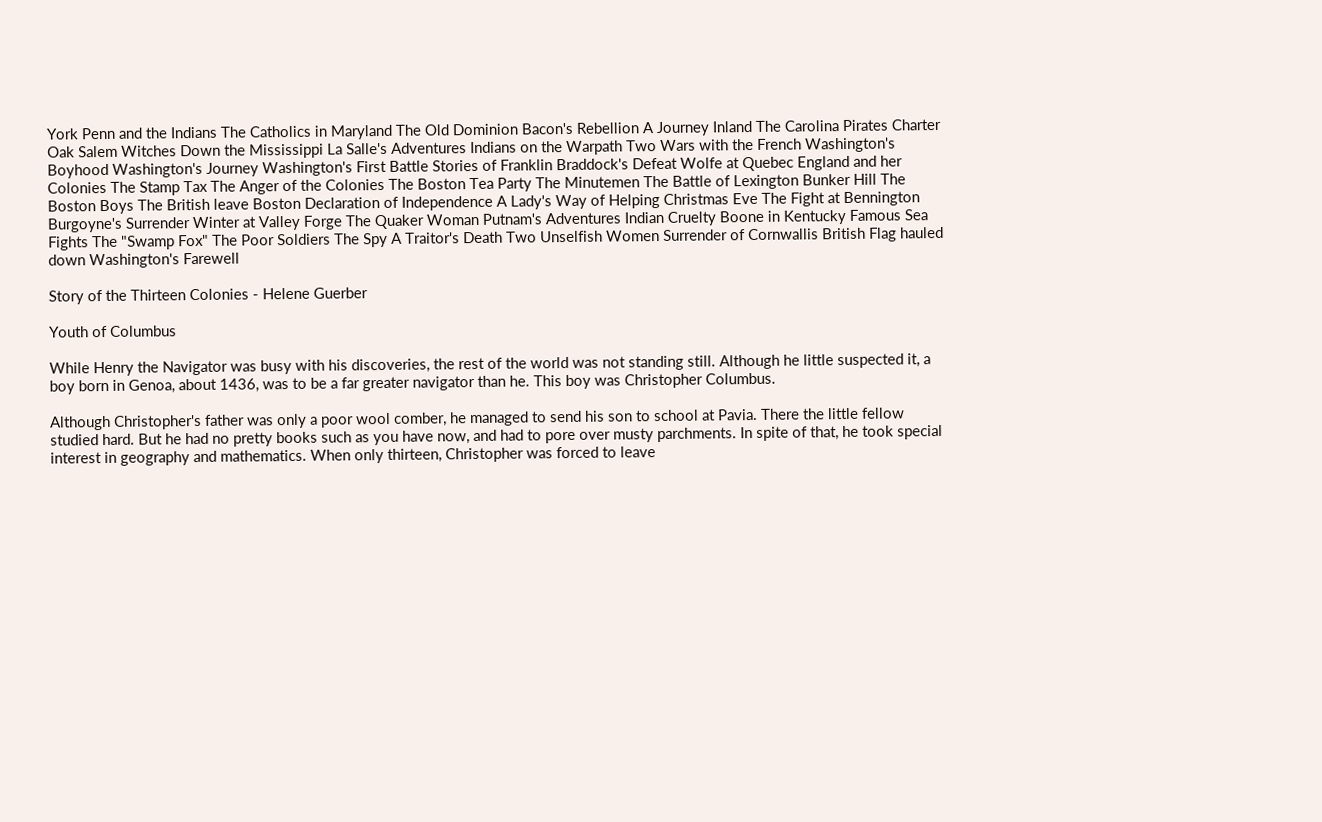York Penn and the Indians The Catholics in Maryland The Old Dominion Bacon's Rebellion A Journey Inland The Carolina Pirates Charter Oak Salem Witches Down the Mississippi La Salle's Adventures Indians on the Warpath Two Wars with the French Washington's Boyhood Washington's Journey Washington's First Battle Stories of Franklin Braddock's Defeat Wolfe at Quebec England and her Colonies The Stamp Tax The Anger of the Colonies The Boston Tea Party The Minutemen The Battle of Lexington Bunker Hill The Boston Boys The British leave Boston Declaration of Independence A Lady's Way of Helping Christmas Eve The Fight at Bennington Burgoyne's Surrender Winter at Valley Forge The Quaker Woman Putnam's Adventures Indian Cruelty Boone in Kentucky Famous Sea Fights The "Swamp Fox" The Poor Soldiers The Spy A Traitor's Death Two Unselfish Women Surrender of Cornwallis British Flag hauled down Washington's Farewell

Story of the Thirteen Colonies - Helene Guerber

Youth of Columbus

While Henry the Navigator was busy with his discoveries, the rest of the world was not standing still. Although he little suspected it, a boy born in Genoa, about 1436, was to be a far greater navigator than he. This boy was Christopher Columbus.

Although Christopher's father was only a poor wool comber, he managed to send his son to school at Pavia. There the little fellow studied hard. But he had no pretty books such as you have now, and had to pore over musty parchments. In spite of that, he took special interest in geography and mathematics. When only thirteen, Christopher was forced to leave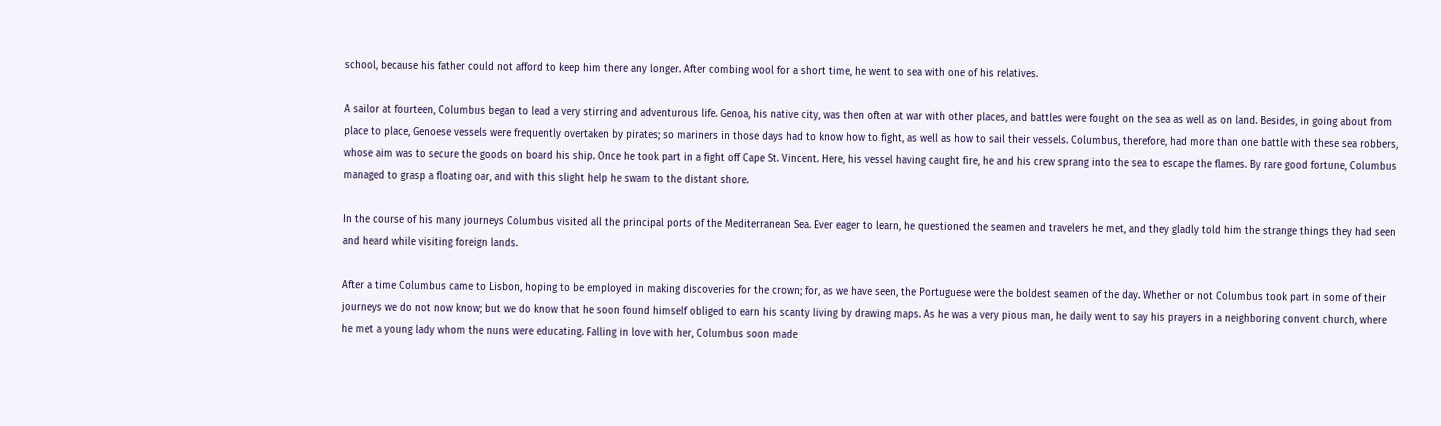school, because his father could not afford to keep him there any longer. After combing wool for a short time, he went to sea with one of his relatives.

A sailor at fourteen, Columbus began to lead a very stirring and adventurous life. Genoa, his native city, was then often at war with other places, and battles were fought on the sea as well as on land. Besides, in going about from place to place, Genoese vessels were frequently overtaken by pirates; so mariners in those days had to know how to fight, as well as how to sail their vessels. Columbus, therefore, had more than one battle with these sea robbers, whose aim was to secure the goods on board his ship. Once he took part in a fight off Cape St. Vincent. Here, his vessel having caught fire, he and his crew sprang into the sea to escape the flames. By rare good fortune, Columbus managed to grasp a floating oar, and with this slight help he swam to the distant shore.

In the course of his many journeys Columbus visited all the principal ports of the Mediterranean Sea. Ever eager to learn, he questioned the seamen and travelers he met, and they gladly told him the strange things they had seen and heard while visiting foreign lands.

After a time Columbus came to Lisbon, hoping to be employed in making discoveries for the crown; for, as we have seen, the Portuguese were the boldest seamen of the day. Whether or not Columbus took part in some of their journeys we do not now know; but we do know that he soon found himself obliged to earn his scanty living by drawing maps. As he was a very pious man, he daily went to say his prayers in a neighboring convent church, where he met a young lady whom the nuns were educating. Falling in love with her, Columbus soon made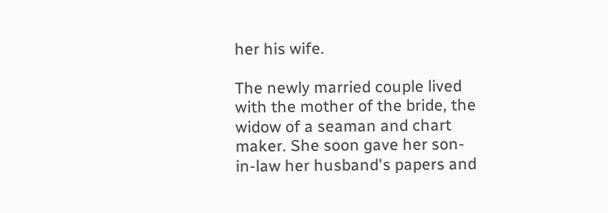her his wife.

The newly married couple lived with the mother of the bride, the widow of a seaman and chart maker. She soon gave her son-in-law her husband's papers and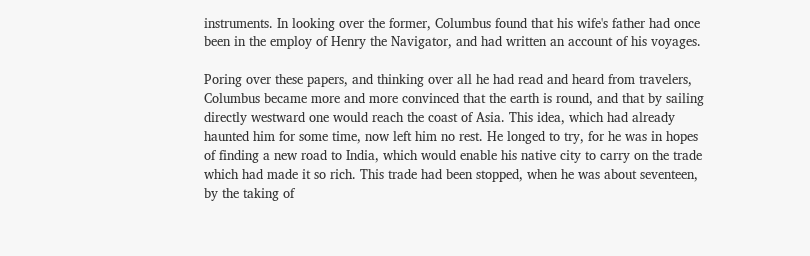instruments. In looking over the former, Columbus found that his wife's father had once been in the employ of Henry the Navigator, and had written an account of his voyages.

Poring over these papers, and thinking over all he had read and heard from travelers, Columbus became more and more convinced that the earth is round, and that by sailing directly westward one would reach the coast of Asia. This idea, which had already haunted him for some time, now left him no rest. He longed to try, for he was in hopes of finding a new road to India, which would enable his native city to carry on the trade which had made it so rich. This trade had been stopped, when he was about seventeen, by the taking of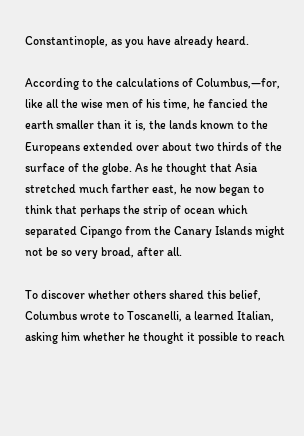Constantinople, as you have already heard.

According to the calculations of Columbus,—for, like all the wise men of his time, he fancied the earth smaller than it is, the lands known to the Europeans extended over about two thirds of the surface of the globe. As he thought that Asia stretched much farther east, he now began to think that perhaps the strip of ocean which separated Cipango from the Canary Islands might not be so very broad, after all.

To discover whether others shared this belief, Columbus wrote to Toscanelli, a learned Italian, asking him whether he thought it possible to reach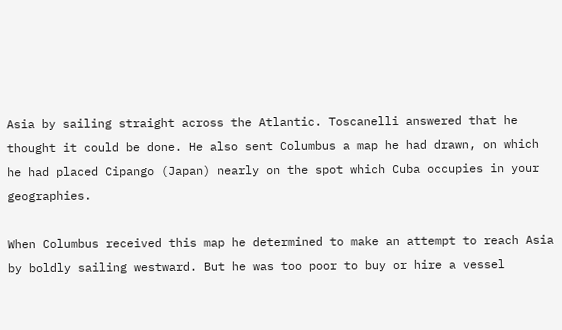Asia by sailing straight across the Atlantic. Toscanelli answered that he thought it could be done. He also sent Columbus a map he had drawn, on which he had placed Cipango (Japan) nearly on the spot which Cuba occupies in your geographies.

When Columbus received this map he determined to make an attempt to reach Asia by boldly sailing westward. But he was too poor to buy or hire a vessel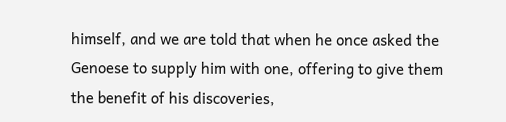himself, and we are told that when he once asked the Genoese to supply him with one, offering to give them the benefit of his discoveries,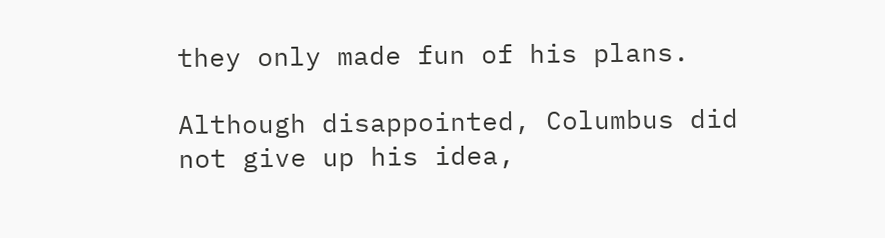they only made fun of his plans.

Although disappointed, Columbus did not give up his idea,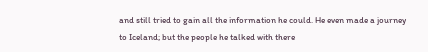and still tried to gain all the information he could. He even made a journey to Iceland; but the people he talked with there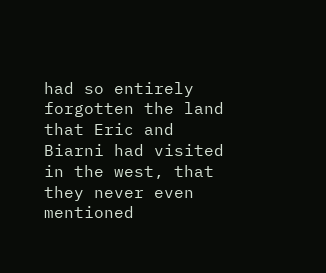had so entirely forgotten the land that Eric and Biarni had visited in the west, that they never even mentioned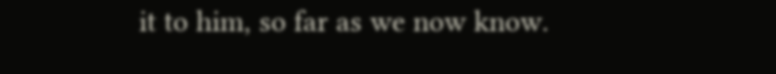it to him, so far as we now know.